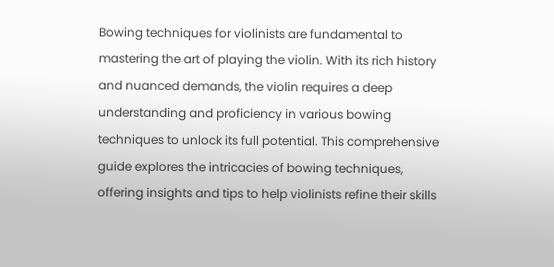Bowing techniques for violinists are fundamental to mastering the art of playing the violin. With its rich history and nuanced demands, the violin requires a deep understanding and proficiency in various bowing techniques to unlock its full potential. This comprehensive guide explores the intricacies of bowing techniques, offering insights and tips to help violinists refine their skills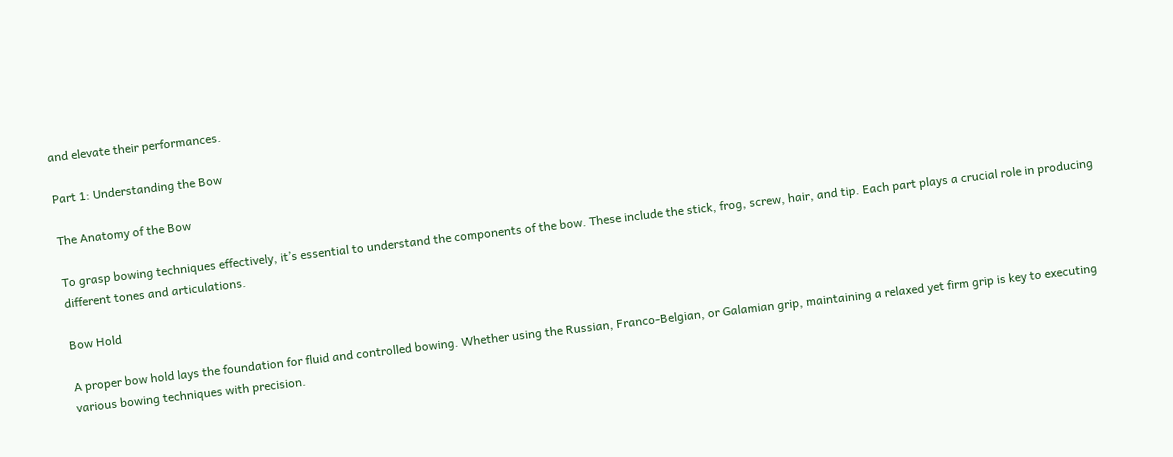and elevate their performances.

Part 1: Understanding the Bow

The Anatomy of the Bow

To grasp bowing techniques effectively, it’s essential to understand the components of the bow. These include the stick, frog, screw, hair, and tip. Each part plays a crucial role in producing different tones and articulations.

Bow Hold

A proper bow hold lays the foundation for fluid and controlled bowing. Whether using the Russian, Franco-Belgian, or Galamian grip, maintaining a relaxed yet firm grip is key to executing various bowing techniques with precision.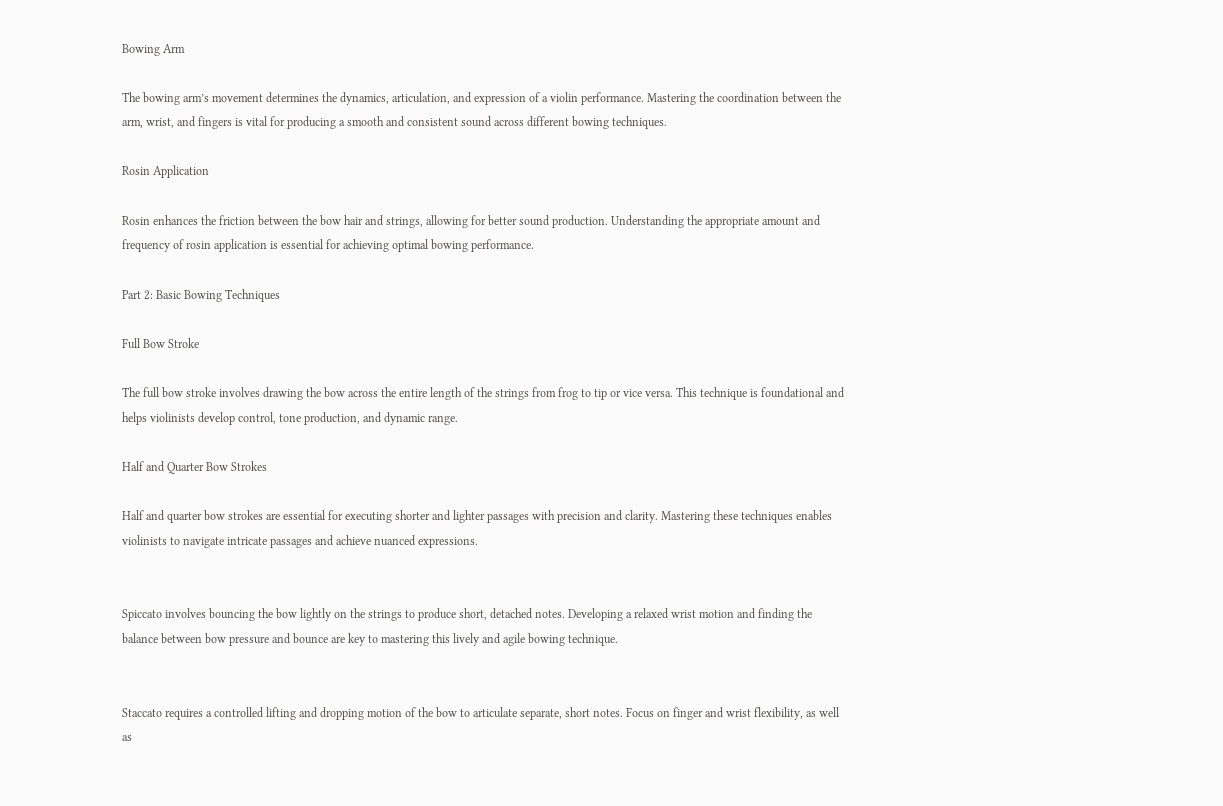Bowing Arm

The bowing arm’s movement determines the dynamics, articulation, and expression of a violin performance. Mastering the coordination between the arm, wrist, and fingers is vital for producing a smooth and consistent sound across different bowing techniques.

Rosin Application

Rosin enhances the friction between the bow hair and strings, allowing for better sound production. Understanding the appropriate amount and frequency of rosin application is essential for achieving optimal bowing performance.

Part 2: Basic Bowing Techniques

Full Bow Stroke

The full bow stroke involves drawing the bow across the entire length of the strings from frog to tip or vice versa. This technique is foundational and helps violinists develop control, tone production, and dynamic range.

Half and Quarter Bow Strokes

Half and quarter bow strokes are essential for executing shorter and lighter passages with precision and clarity. Mastering these techniques enables violinists to navigate intricate passages and achieve nuanced expressions.


Spiccato involves bouncing the bow lightly on the strings to produce short, detached notes. Developing a relaxed wrist motion and finding the balance between bow pressure and bounce are key to mastering this lively and agile bowing technique.


Staccato requires a controlled lifting and dropping motion of the bow to articulate separate, short notes. Focus on finger and wrist flexibility, as well as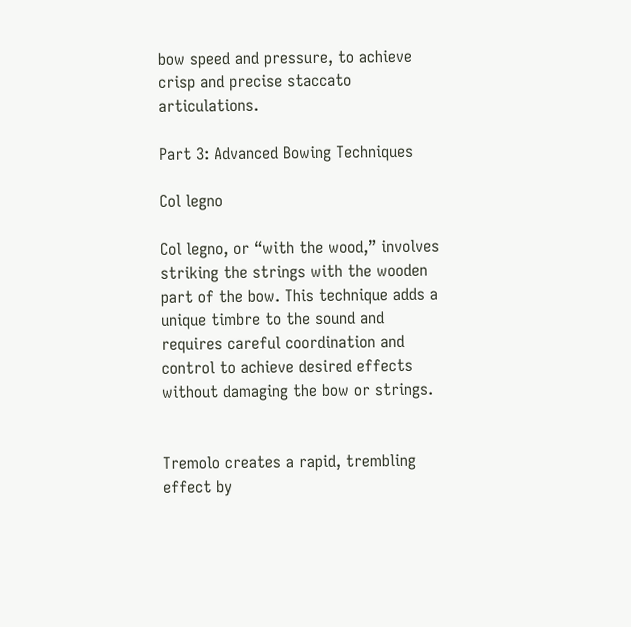bow speed and pressure, to achieve crisp and precise staccato articulations.

Part 3: Advanced Bowing Techniques

Col legno

Col legno, or “with the wood,” involves striking the strings with the wooden part of the bow. This technique adds a unique timbre to the sound and requires careful coordination and control to achieve desired effects without damaging the bow or strings.


Tremolo creates a rapid, trembling effect by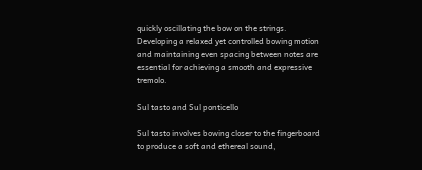quickly oscillating the bow on the strings. Developing a relaxed yet controlled bowing motion and maintaining even spacing between notes are essential for achieving a smooth and expressive tremolo.

Sul tasto and Sul ponticello

Sul tasto involves bowing closer to the fingerboard to produce a soft and ethereal sound,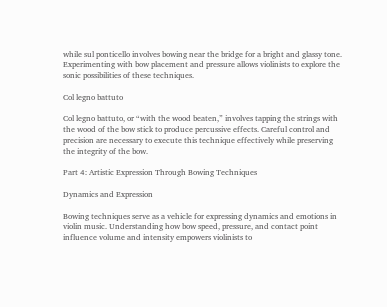while sul ponticello involves bowing near the bridge for a bright and glassy tone. Experimenting with bow placement and pressure allows violinists to explore the sonic possibilities of these techniques.

Col legno battuto

Col legno battuto, or “with the wood beaten,” involves tapping the strings with the wood of the bow stick to produce percussive effects. Careful control and precision are necessary to execute this technique effectively while preserving the integrity of the bow.

Part 4: Artistic Expression Through Bowing Techniques

Dynamics and Expression

Bowing techniques serve as a vehicle for expressing dynamics and emotions in violin music. Understanding how bow speed, pressure, and contact point influence volume and intensity empowers violinists to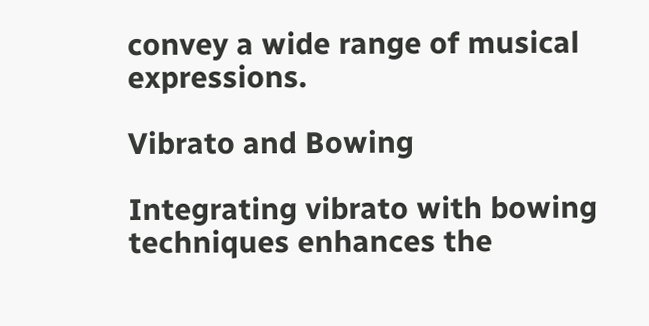convey a wide range of musical expressions.

Vibrato and Bowing

Integrating vibrato with bowing techniques enhances the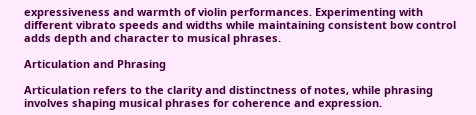expressiveness and warmth of violin performances. Experimenting with different vibrato speeds and widths while maintaining consistent bow control adds depth and character to musical phrases.

Articulation and Phrasing

Articulation refers to the clarity and distinctness of notes, while phrasing involves shaping musical phrases for coherence and expression.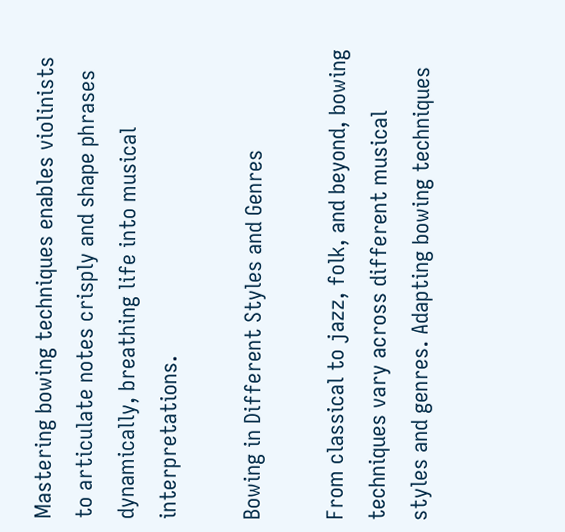Mastering bowing techniques enables violinists to articulate notes crisply and shape phrases dynamically, breathing life into musical interpretations.

Bowing in Different Styles and Genres

From classical to jazz, folk, and beyond, bowing techniques vary across different musical styles and genres. Adapting bowing techniques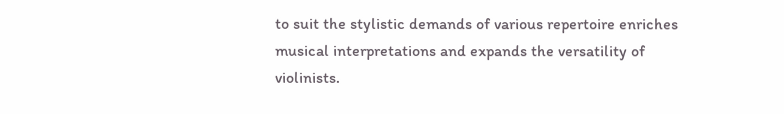to suit the stylistic demands of various repertoire enriches musical interpretations and expands the versatility of violinists.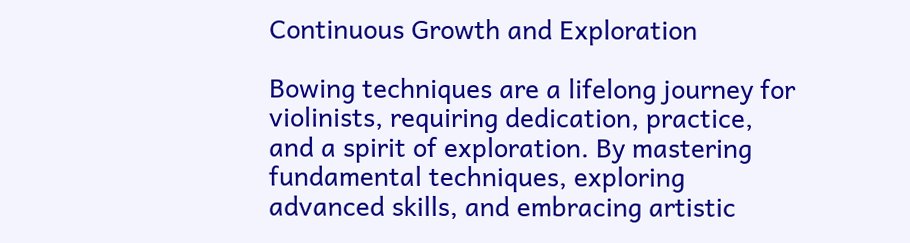Continuous Growth and Exploration

Bowing techniques are a lifelong journey for violinists, requiring dedication, practice, and a spirit of exploration. By mastering fundamental techniques, exploring advanced skills, and embracing artistic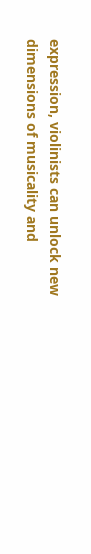expression, violinists can unlock new dimensions of musicality and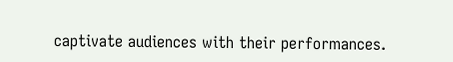captivate audiences with their performances.